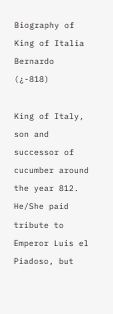Biography of King of Italia Bernardo (¿-818)

King of Italy, son and successor of cucumber around the year 812. He/She paid tribute to Emperor Luis el Piadoso, but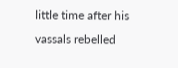little time after his vassals rebelled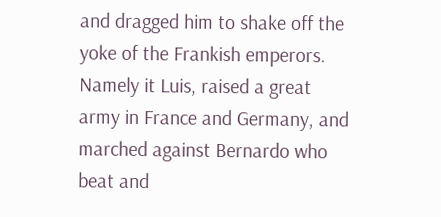and dragged him to shake off the yoke of the Frankish emperors. Namely it Luis, raised a great army in France and Germany, and marched against Bernardo who beat and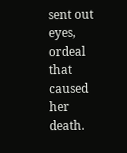sent out eyes, ordeal that caused her death.